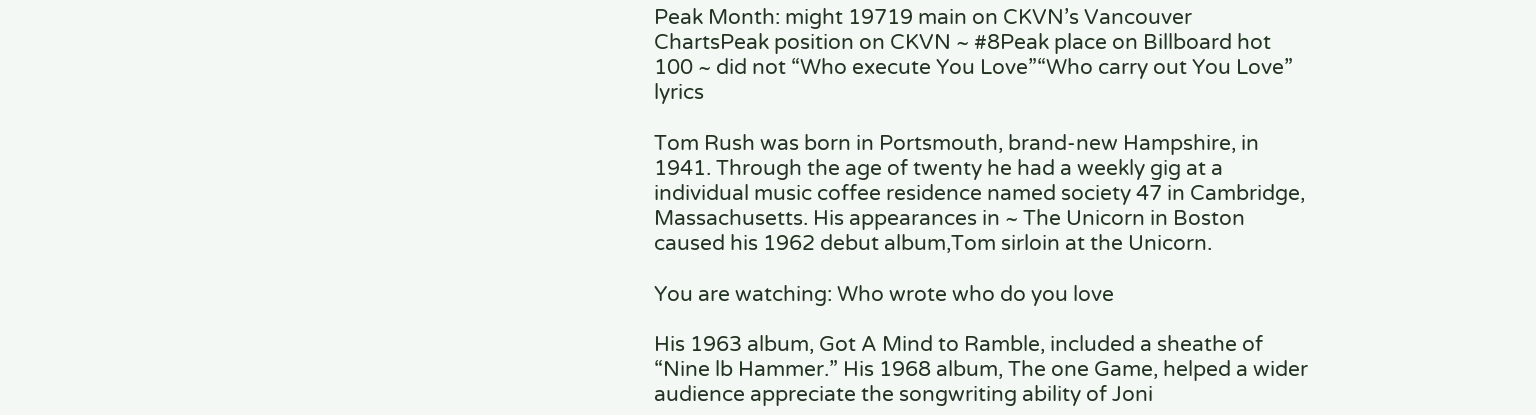Peak Month: might 19719 main on CKVN’s Vancouver ChartsPeak position on CKVN ~ #8Peak place on Billboard hot 100 ~ did not “Who execute You Love”“Who carry out You Love” lyrics

Tom Rush was born in Portsmouth, brand-new Hampshire, in 1941. Through the age of twenty he had a weekly gig at a individual music coffee residence named society 47 in Cambridge, Massachusetts. His appearances in ~ The Unicorn in Boston caused his 1962 debut album,Tom sirloin at the Unicorn.

You are watching: Who wrote who do you love

His 1963 album, Got A Mind to Ramble, included a sheathe of “Nine lb Hammer.” His 1968 album, The one Game, helped a wider audience appreciate the songwriting ability of Joni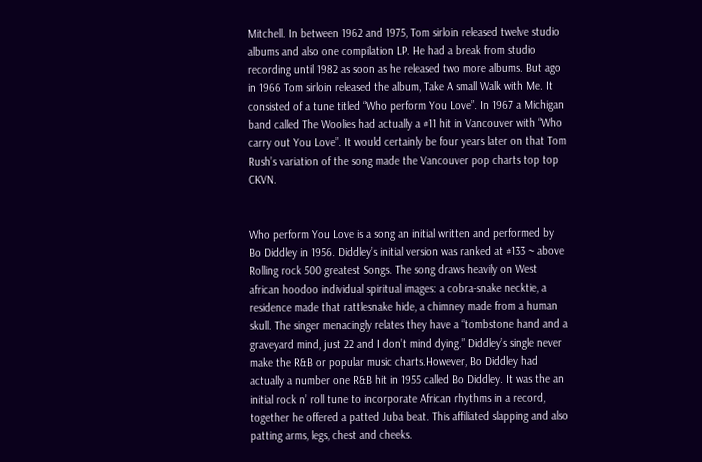Mitchell. In between 1962 and 1975, Tom sirloin released twelve studio albums and also one compilation LP. He had a break from studio recording until 1982 as soon as he released two more albums. But ago in 1966 Tom sirloin released the album, Take A small Walk with Me. It consisted of a tune titled “Who perform You Love”. In 1967 a Michigan band called The Woolies had actually a #11 hit in Vancouver with “Who carry out You Love”. It would certainly be four years later on that Tom Rush’s variation of the song made the Vancouver pop charts top top CKVN.


Who perform You Love is a song an initial written and performed by Bo Diddley in 1956. Diddley’s initial version was ranked at #133 ~ above Rolling rock 500 greatest Songs. The song draws heavily on West african hoodoo individual spiritual images: a cobra-snake necktie, a residence made that rattlesnake hide, a chimney made from a human skull. The singer menacingly relates they have a “tombstone hand and a graveyard mind, just 22 and I don’t mind dying.” Diddley’s single never make the R&B or popular music charts.However, Bo Diddley had actually a number one R&B hit in 1955 called Bo Diddley. It was the an initial rock n’ roll tune to incorporate African rhythms in a record, together he offered a patted Juba beat. This affiliated slapping and also patting arms, legs, chest and cheeks.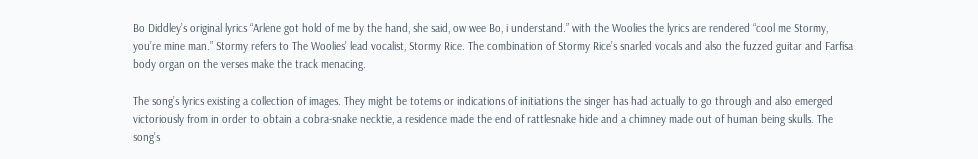Bo Diddley’s original lyrics “Arlene got hold of me by the hand, she said, ow wee Bo, i understand.” with the Woolies the lyrics are rendered “cool me Stormy, you’re mine man.” Stormy refers to The Woolies’ lead vocalist, Stormy Rice. The combination of Stormy Rice’s snarled vocals and also the fuzzed guitar and Farfisa body organ on the verses make the track menacing.

The song’s lyrics existing a collection of images. They might be totems or indications of initiations the singer has had actually to go through and also emerged victoriously from in order to obtain a cobra-snake necktie, a residence made the end of rattlesnake hide and a chimney made out of human being skulls. The song’s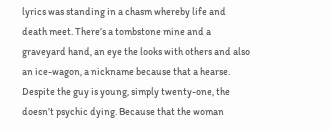lyrics was standing in a chasm whereby life and death meet. There’s a tombstone mine and a graveyard hand, an eye the looks with others and also an ice-wagon, a nickname because that a hearse. Despite the guy is young, simply twenty-one, the doesn’t psychic dying. Because that the woman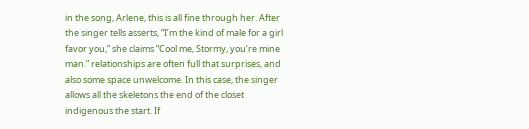in the song, Arlene, this is all fine through her. After the singer tells asserts, “I’m the kind of male for a girl favor you,” she claims “Cool me, Stormy, you’re mine man.” relationships are often full that surprises, and also some space unwelcome. In this case, the singer allows all the skeletons the end of the closet indigenous the start. If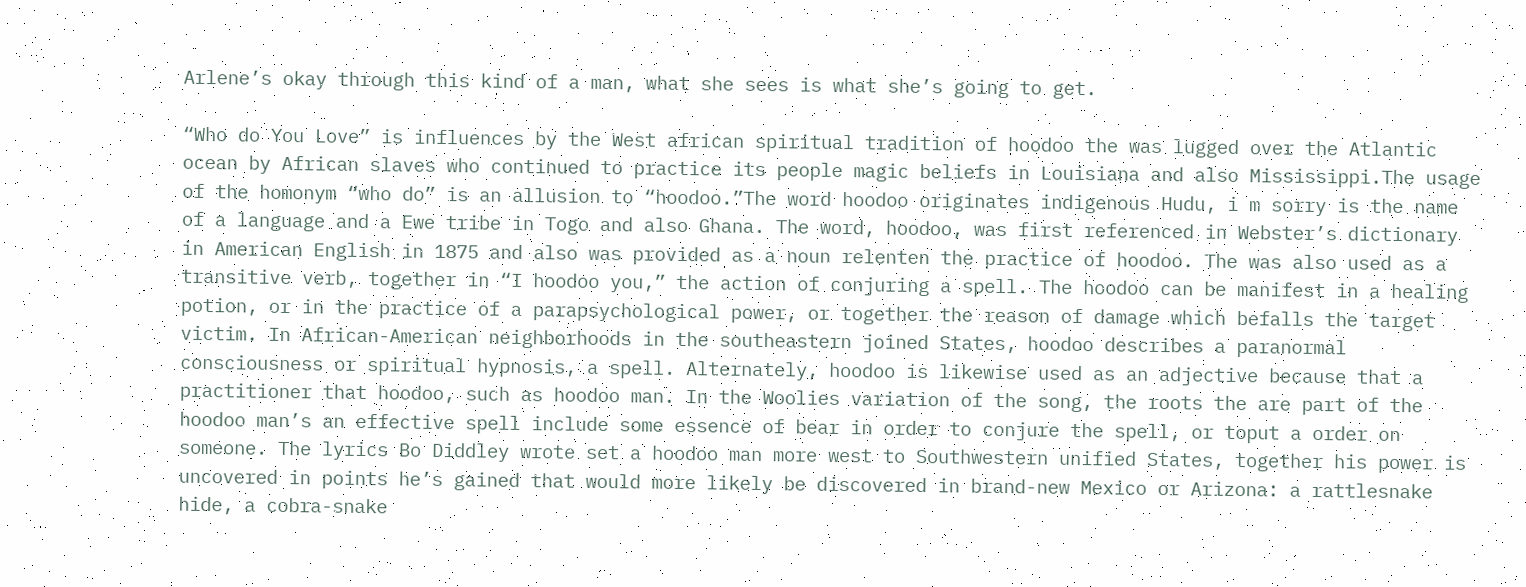Arlene’s okay through this kind of a man, what she sees is what she’s going to get.

“Who do You Love” is influences by the West african spiritual tradition of hoodoo the was lugged over the Atlantic ocean by African slaves who continued to practice its people magic beliefs in Louisiana and also Mississippi.The usage of the homonym “who do” is an allusion to “hoodoo.”The word hoodoo originates indigenous Hudu, i m sorry is the name of a language and a Ewe tribe in Togo and also Ghana. The word, hoodoo, was first referenced in Webster’s dictionary in American English in 1875 and also was provided as a noun relenten the practice of hoodoo. The was also used as a transitive verb, together in “I hoodoo you,” the action of conjuring a spell. The hoodoo can be manifest in a healing potion, or in the practice of a parapsychological power, or together the reason of damage which befalls the target victim. In African-American neighborhoods in the southeastern joined States, hoodoo describes a paranormal consciousness or spiritual hypnosis, a spell. Alternately, hoodoo is likewise used as an adjective because that a practitioner that hoodoo, such as hoodoo man. In the Woolies variation of the song, the roots the are part of the hoodoo man’s an effective spell include some essence of bear in order to conjure the spell, or toput a order on someone. The lyrics Bo Diddley wrote set a hoodoo man more west to Southwestern unified States, together his power is uncovered in points he’s gained that would more likely be discovered in brand-new Mexico or Arizona: a rattlesnake hide, a cobra-snake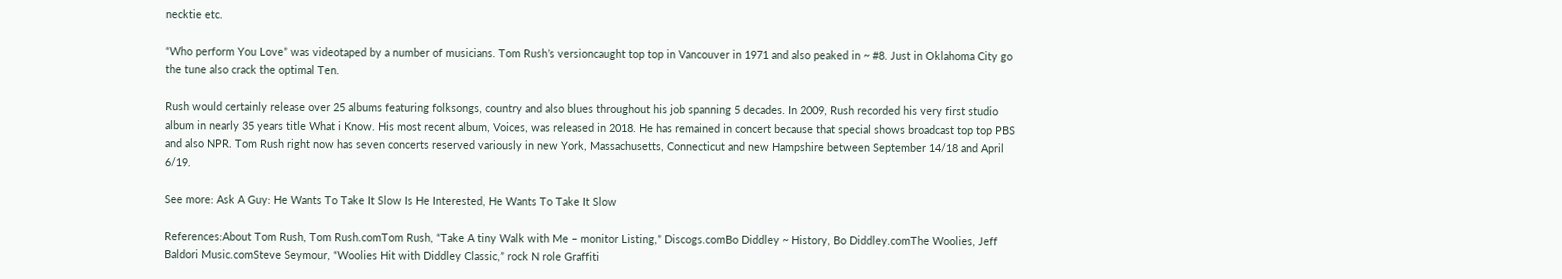necktie etc.

“Who perform You Love” was videotaped by a number of musicians. Tom Rush’s versioncaught top top in Vancouver in 1971 and also peaked in ~ #8. Just in Oklahoma City go the tune also crack the optimal Ten.

Rush would certainly release over 25 albums featuring folksongs, country and also blues throughout his job spanning 5 decades. In 2009, Rush recorded his very first studio album in nearly 35 years title What i Know. His most recent album, Voices, was released in 2018. He has remained in concert because that special shows broadcast top top PBS and also NPR. Tom Rush right now has seven concerts reserved variously in new York, Massachusetts, Connecticut and new Hampshire between September 14/18 and April 6/19.

See more: Ask A Guy: He Wants To Take It Slow Is He Interested, He Wants To Take It Slow

References:About Tom Rush, Tom Rush.comTom Rush, “Take A tiny Walk with Me – monitor Listing,” Discogs.comBo Diddley ~ History, Bo Diddley.comThe Woolies, Jeff Baldori Music.comSteve Seymour, “Woolies Hit with Diddley Classic,” rock N role Graffiti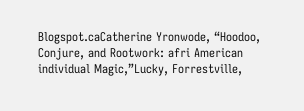Blogspot.caCatherine Yronwode, “Hoodoo, Conjure, and Rootwork: afri American individual Magic,”Lucky, Forrestville,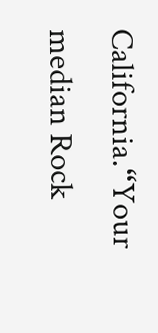California.“Your median Rock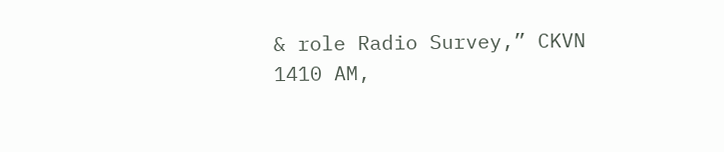& role Radio Survey,” CKVN 1410 AM,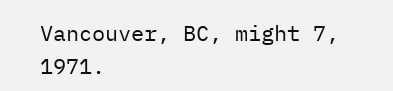Vancouver, BC, might 7, 1971.